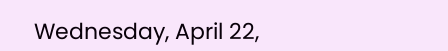Wednesday, April 22,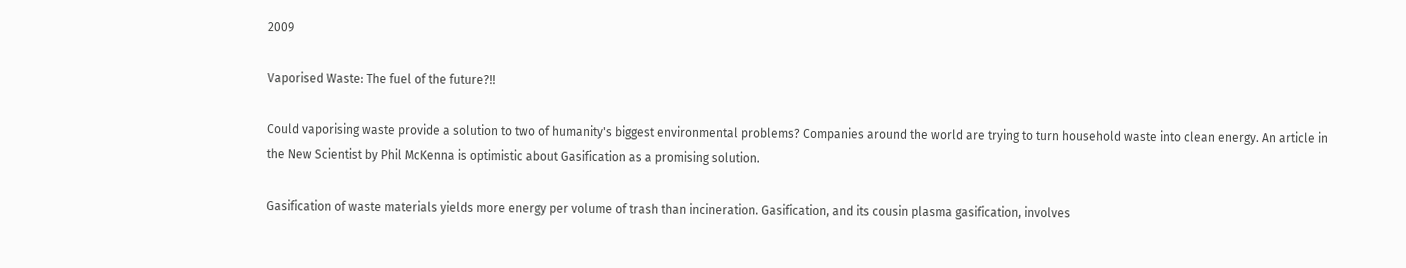2009

Vaporised Waste: The fuel of the future?!!

Could vaporising waste provide a solution to two of humanity's biggest environmental problems? Companies around the world are trying to turn household waste into clean energy. An article in the New Scientist by Phil McKenna is optimistic about Gasification as a promising solution.

Gasification of waste materials yields more energy per volume of trash than incineration. Gasification, and its cousin plasma gasification, involves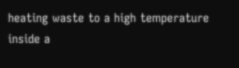heating waste to a high temperature inside a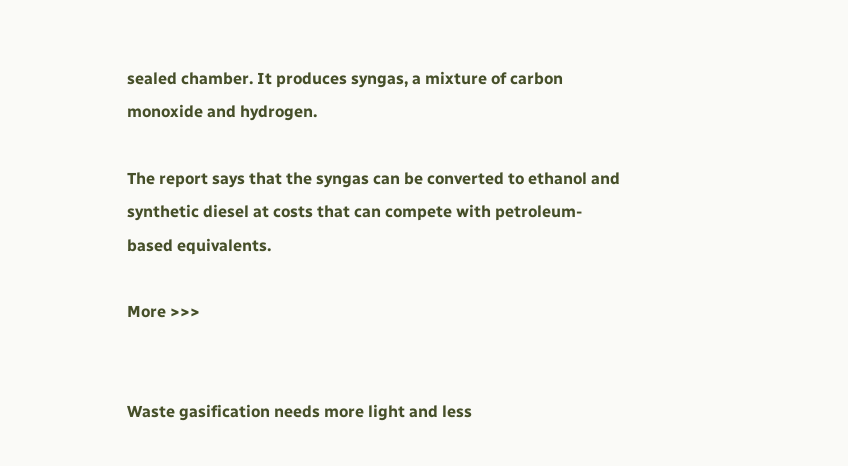sealed chamber. It produces syngas, a mixture of carbon monoxide and hydrogen.

The report says that the syngas can be converted to ethanol and synthetic diesel at costs that can compete with petroleum-based equivalents.

More >>>


Waste gasification needs more light and less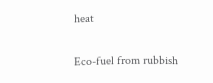heat

Eco-fuel from rubbish